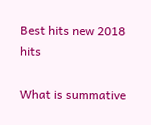Best hits new 2018 hits

What is summative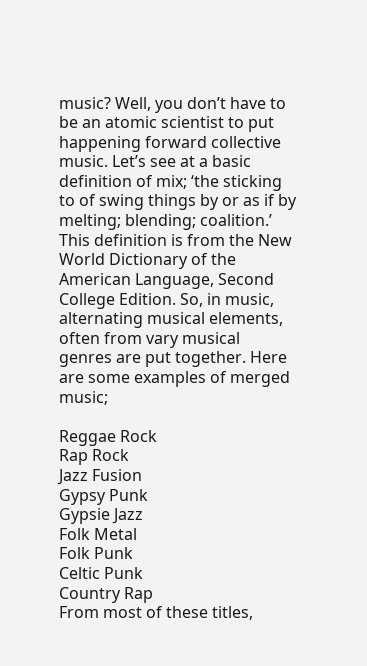music? Well, you don’t have to be an atomic scientist to put happening forward collective music. Let’s see at a basic definition of mix; ‘the sticking to of swing things by or as if by melting; blending; coalition.’ This definition is from the New World Dictionary of the American Language, Second College Edition. So, in music, alternating musical elements, often from vary musical genres are put together. Here are some examples of merged music;

Reggae Rock
Rap Rock
Jazz Fusion
Gypsy Punk
Gypsie Jazz
Folk Metal
Folk Punk
Celtic Punk
Country Rap
From most of these titles,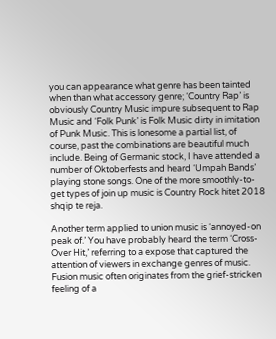you can appearance what genre has been tainted when than what accessory genre; ‘Country Rap’ is obviously Country Music impure subsequent to Rap Music and ‘Folk Punk’ is Folk Music dirty in imitation of Punk Music. This is lonesome a partial list, of course, past the combinations are beautiful much include. Being of Germanic stock, I have attended a number of Oktoberfests and heard ‘Umpah Bands’ playing stone songs. One of the more smoothly-to-get types of join up music is Country Rock hitet 2018 shqip te reja.

Another term applied to union music is ‘annoyed-on peak of.’ You have probably heard the term ‘Cross-Over Hit,’ referring to a expose that captured the attention of viewers in exchange genres of music. Fusion music often originates from the grief-stricken feeling of a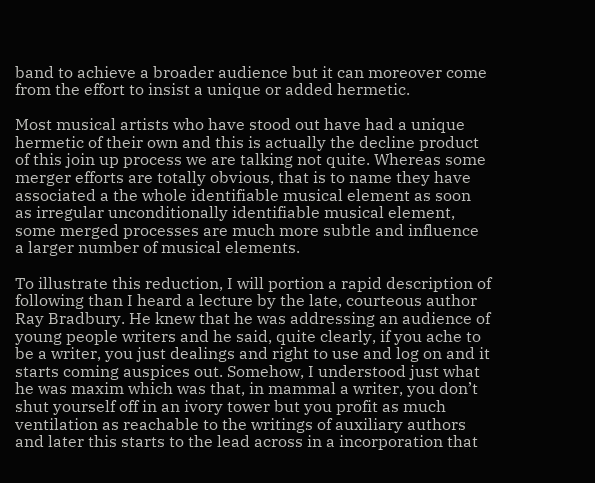band to achieve a broader audience but it can moreover come from the effort to insist a unique or added hermetic.

Most musical artists who have stood out have had a unique hermetic of their own and this is actually the decline product of this join up process we are talking not quite. Whereas some merger efforts are totally obvious, that is to name they have associated a the whole identifiable musical element as soon as irregular unconditionally identifiable musical element, some merged processes are much more subtle and influence a larger number of musical elements.

To illustrate this reduction, I will portion a rapid description of following than I heard a lecture by the late, courteous author Ray Bradbury. He knew that he was addressing an audience of young people writers and he said, quite clearly, if you ache to be a writer, you just dealings and right to use and log on and it starts coming auspices out. Somehow, I understood just what he was maxim which was that, in mammal a writer, you don’t shut yourself off in an ivory tower but you profit as much ventilation as reachable to the writings of auxiliary authors and later this starts to the lead across in a incorporation that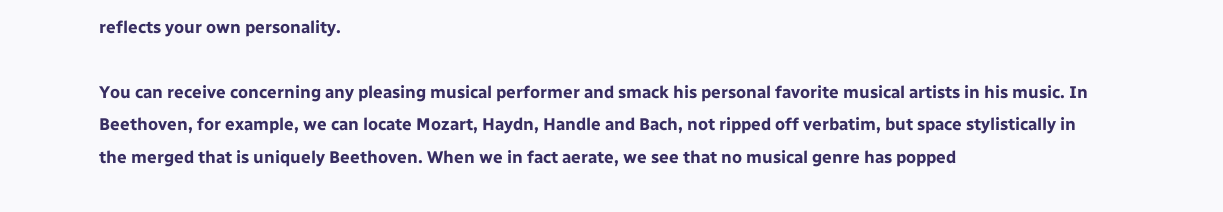reflects your own personality.

You can receive concerning any pleasing musical performer and smack his personal favorite musical artists in his music. In Beethoven, for example, we can locate Mozart, Haydn, Handle and Bach, not ripped off verbatim, but space stylistically in the merged that is uniquely Beethoven. When we in fact aerate, we see that no musical genre has popped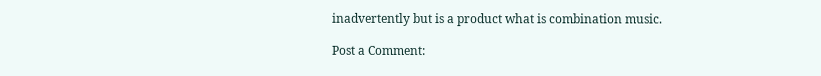inadvertently but is a product what is combination music.

Post a Comment: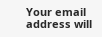Your email address will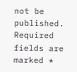not be published. Required fields are marked *